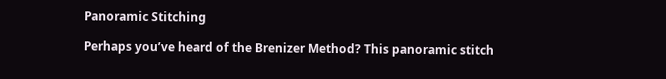Panoramic Stitching

Perhaps you’ve heard of the Brenizer Method? This panoramic stitch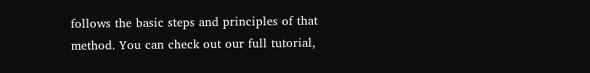follows the basic steps and principles of that method. You can check out our full tutorial,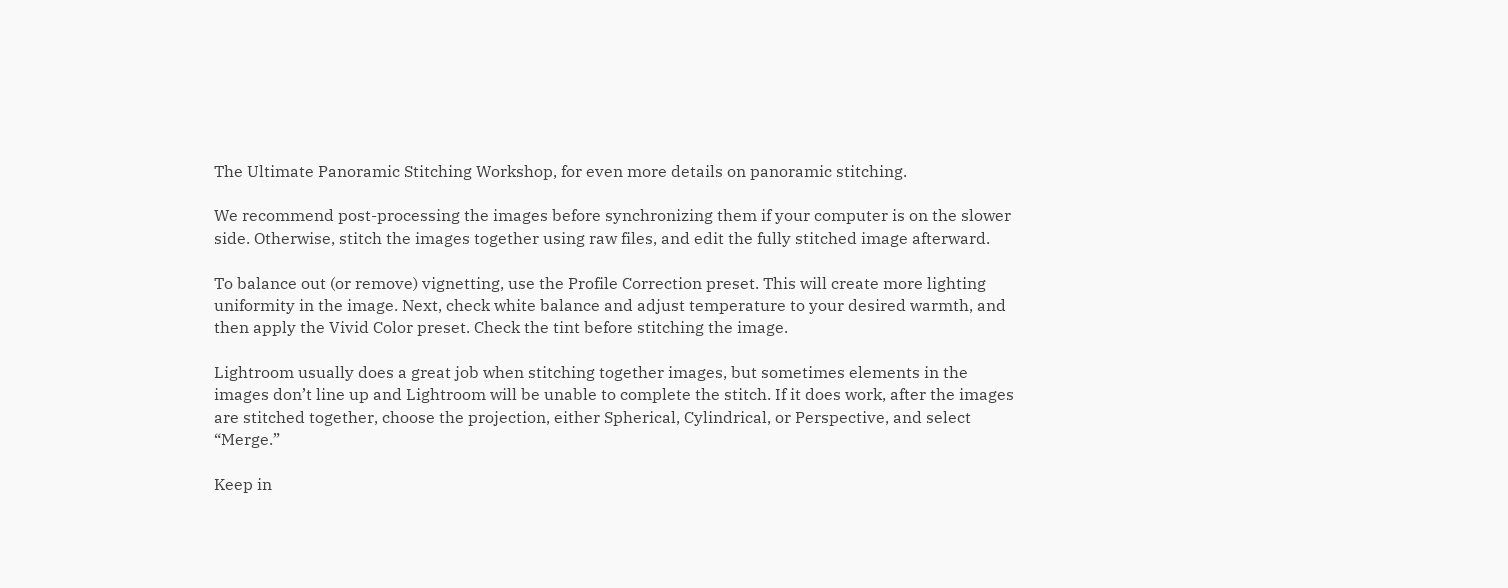The Ultimate Panoramic Stitching Workshop, for even more details on panoramic stitching.

We recommend post-processing the images before synchronizing them if your computer is on the slower side. Otherwise, stitch the images together using raw files, and edit the fully stitched image afterward.

To balance out (or remove) vignetting, use the Profile Correction preset. This will create more lighting uniformity in the image. Next, check white balance and adjust temperature to your desired warmth, and then apply the Vivid Color preset. Check the tint before stitching the image.

Lightroom usually does a great job when stitching together images, but sometimes elements in the images don’t line up and Lightroom will be unable to complete the stitch. If it does work, after the images are stitched together, choose the projection, either Spherical, Cylindrical, or Perspective, and select “Merge.”

Keep in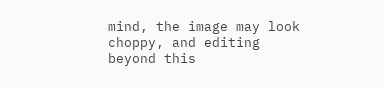mind, the image may look choppy, and editing beyond this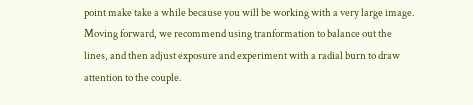point make take a while because you will be working with a very large image. Moving forward, we recommend using tranformation to balance out the lines, and then adjust exposure and experiment with a radial burn to draw attention to the couple.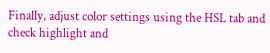Finally, adjust color settings using the HSL tab and check highlight and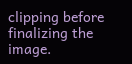clipping before finalizing the image.